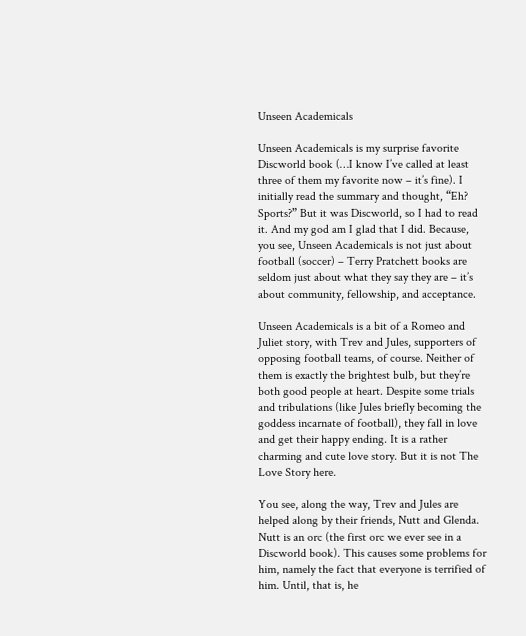Unseen Academicals

Unseen Academicals is my surprise favorite Discworld book (…I know I’ve called at least three of them my favorite now – it’s fine). I initially read the summary and thought, “Eh? Sports?” But it was Discworld, so I had to read it. And my god am I glad that I did. Because, you see, Unseen Academicals is not just about football (soccer) – Terry Pratchett books are seldom just about what they say they are – it’s about community, fellowship, and acceptance.

Unseen Academicals is a bit of a Romeo and Juliet story, with Trev and Jules, supporters of opposing football teams, of course. Neither of them is exactly the brightest bulb, but they’re both good people at heart. Despite some trials and tribulations (like Jules briefly becoming the goddess incarnate of football), they fall in love and get their happy ending. It is a rather charming and cute love story. But it is not The Love Story here.

You see, along the way, Trev and Jules are helped along by their friends, Nutt and Glenda. Nutt is an orc (the first orc we ever see in a Discworld book). This causes some problems for him, namely the fact that everyone is terrified of him. Until, that is, he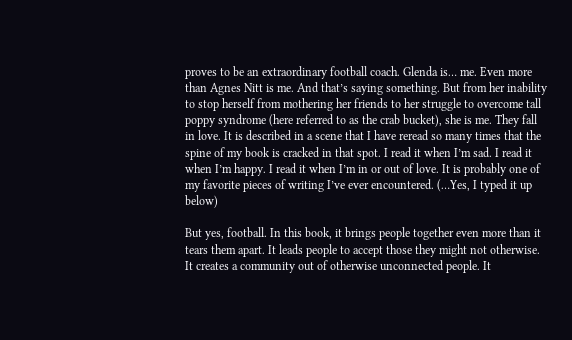proves to be an extraordinary football coach. Glenda is… me. Even more than Agnes Nitt is me. And that’s saying something. But from her inability to stop herself from mothering her friends to her struggle to overcome tall poppy syndrome (here referred to as the crab bucket), she is me. They fall in love. It is described in a scene that I have reread so many times that the spine of my book is cracked in that spot. I read it when I’m sad. I read it when I’m happy. I read it when I’m in or out of love. It is probably one of my favorite pieces of writing I’ve ever encountered. (…Yes, I typed it up below)

But yes, football. In this book, it brings people together even more than it tears them apart. It leads people to accept those they might not otherwise. It creates a community out of otherwise unconnected people. It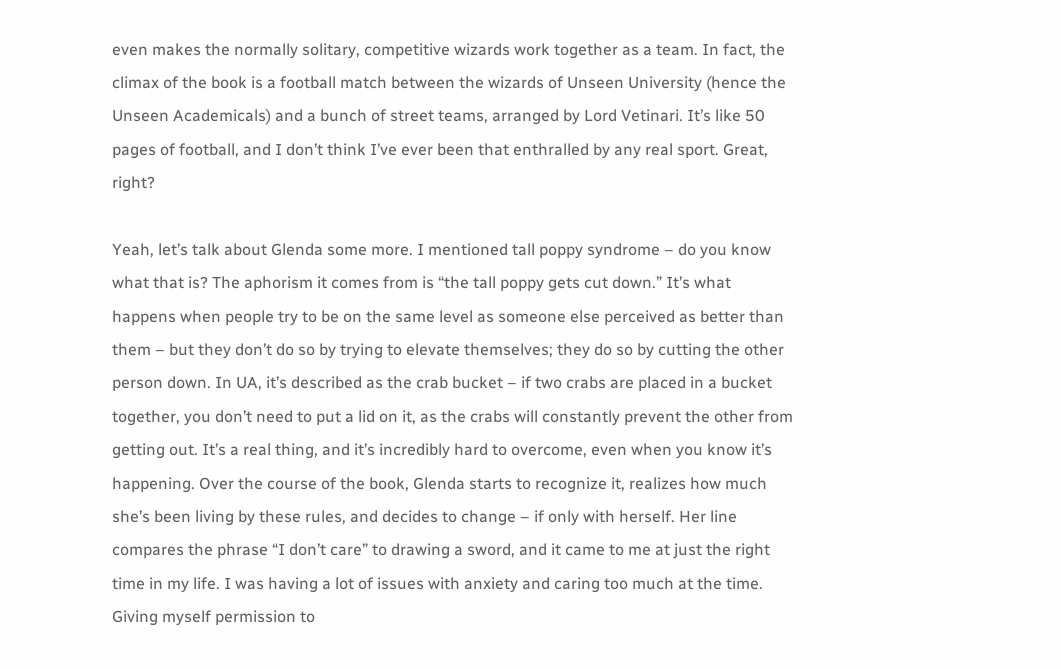even makes the normally solitary, competitive wizards work together as a team. In fact, the climax of the book is a football match between the wizards of Unseen University (hence the Unseen Academicals) and a bunch of street teams, arranged by Lord Vetinari. It’s like 50 pages of football, and I don’t think I’ve ever been that enthralled by any real sport. Great, right?

Yeah, let’s talk about Glenda some more. I mentioned tall poppy syndrome – do you know what that is? The aphorism it comes from is “the tall poppy gets cut down.” It’s what happens when people try to be on the same level as someone else perceived as better than them – but they don’t do so by trying to elevate themselves; they do so by cutting the other person down. In UA, it’s described as the crab bucket – if two crabs are placed in a bucket together, you don’t need to put a lid on it, as the crabs will constantly prevent the other from getting out. It’s a real thing, and it’s incredibly hard to overcome, even when you know it’s happening. Over the course of the book, Glenda starts to recognize it, realizes how much she’s been living by these rules, and decides to change – if only with herself. Her line compares the phrase “I don’t care” to drawing a sword, and it came to me at just the right time in my life. I was having a lot of issues with anxiety and caring too much at the time. Giving myself permission to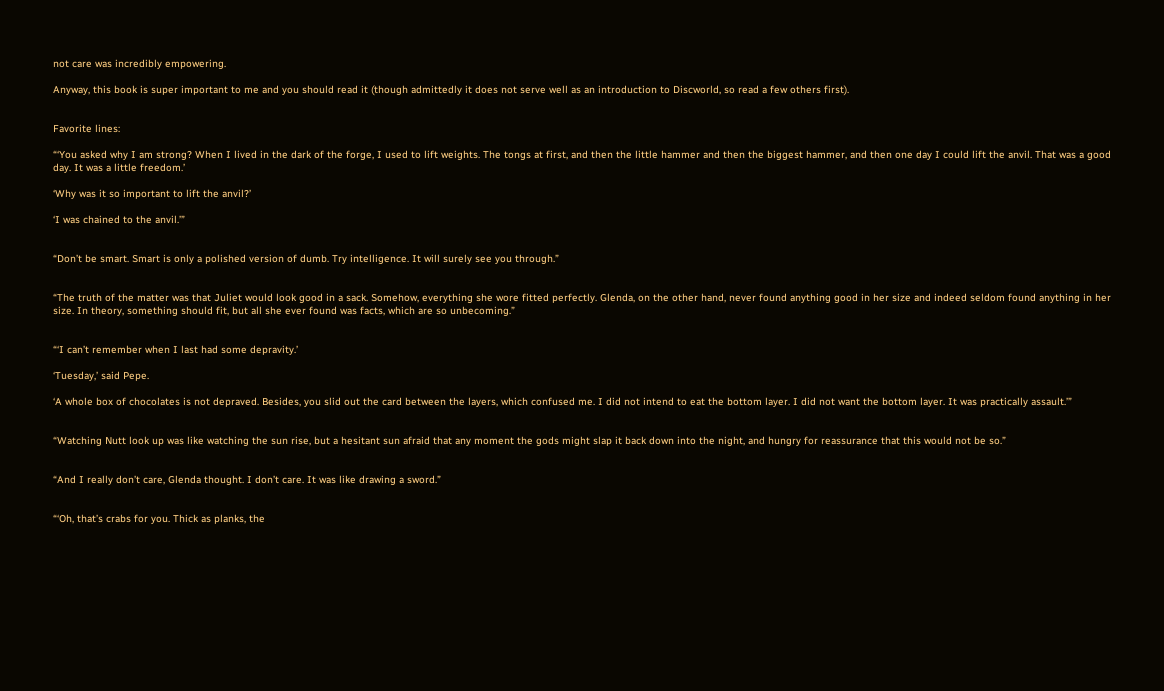not care was incredibly empowering.

Anyway, this book is super important to me and you should read it (though admittedly it does not serve well as an introduction to Discworld, so read a few others first).


Favorite lines:

“‘You asked why I am strong? When I lived in the dark of the forge, I used to lift weights. The tongs at first, and then the little hammer and then the biggest hammer, and then one day I could lift the anvil. That was a good day. It was a little freedom.’

‘Why was it so important to lift the anvil?’

‘I was chained to the anvil.’”


“Don’t be smart. Smart is only a polished version of dumb. Try intelligence. It will surely see you through.”


“The truth of the matter was that Juliet would look good in a sack. Somehow, everything she wore fitted perfectly. Glenda, on the other hand, never found anything good in her size and indeed seldom found anything in her size. In theory, something should fit, but all she ever found was facts, which are so unbecoming.”


“‘I can’t remember when I last had some depravity.’

‘Tuesday,’ said Pepe.

‘A whole box of chocolates is not depraved. Besides, you slid out the card between the layers, which confused me. I did not intend to eat the bottom layer. I did not want the bottom layer. It was practically assault.’”


“Watching Nutt look up was like watching the sun rise, but a hesitant sun afraid that any moment the gods might slap it back down into the night, and hungry for reassurance that this would not be so.”


“And I really don’t care, Glenda thought. I don’t care. It was like drawing a sword.”


“‘Oh, that’s crabs for you. Thick as planks, the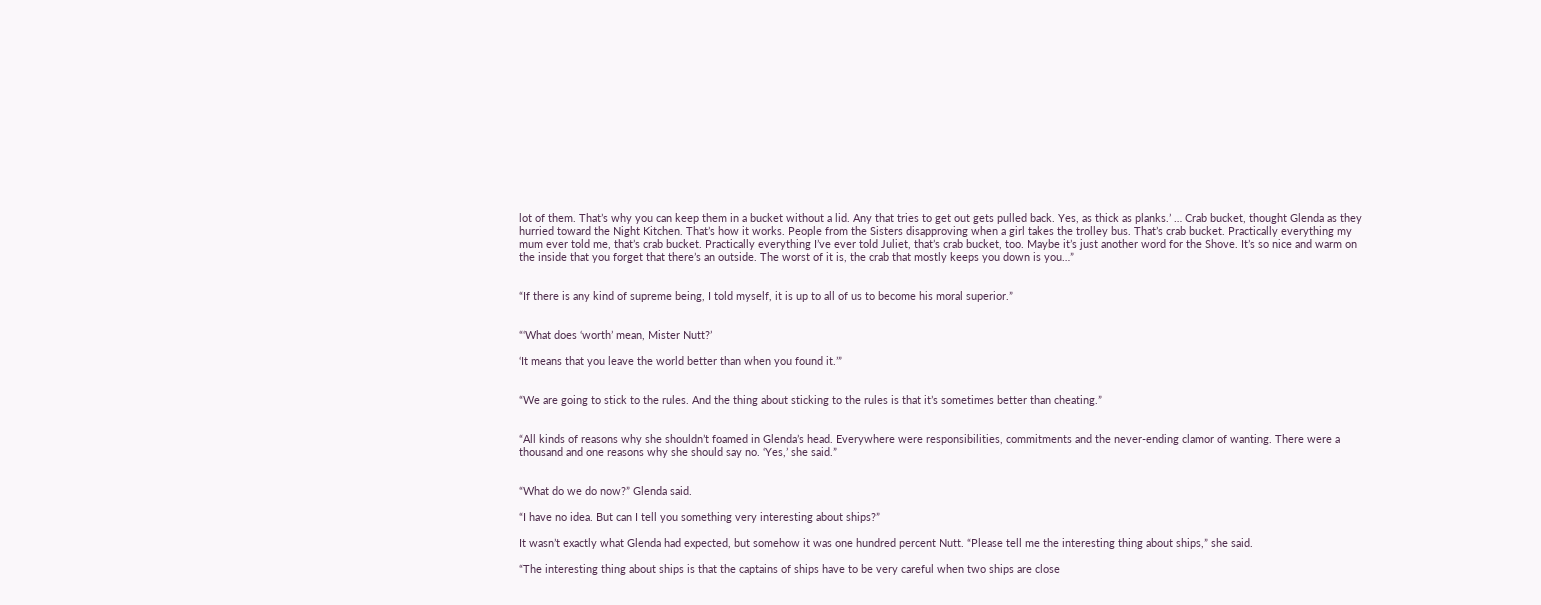lot of them. That’s why you can keep them in a bucket without a lid. Any that tries to get out gets pulled back. Yes, as thick as planks.’ … Crab bucket, thought Glenda as they hurried toward the Night Kitchen. That’s how it works. People from the Sisters disapproving when a girl takes the trolley bus. That’s crab bucket. Practically everything my mum ever told me, that’s crab bucket. Practically everything I’ve ever told Juliet, that’s crab bucket, too. Maybe it’s just another word for the Shove. It’s so nice and warm on the inside that you forget that there’s an outside. The worst of it is, the crab that mostly keeps you down is you…”


“If there is any kind of supreme being, I told myself, it is up to all of us to become his moral superior.”


“‘What does ‘worth’ mean, Mister Nutt?’

‘It means that you leave the world better than when you found it.’”


“We are going to stick to the rules. And the thing about sticking to the rules is that it’s sometimes better than cheating.”


“All kinds of reasons why she shouldn’t foamed in Glenda’s head. Everywhere were responsibilities, commitments and the never-ending clamor of wanting. There were a thousand and one reasons why she should say no. ‘Yes,’ she said.”


“What do we do now?” Glenda said.

“I have no idea. But can I tell you something very interesting about ships?”

It wasn’t exactly what Glenda had expected, but somehow it was one hundred percent Nutt. “Please tell me the interesting thing about ships,” she said.

“The interesting thing about ships is that the captains of ships have to be very careful when two ships are close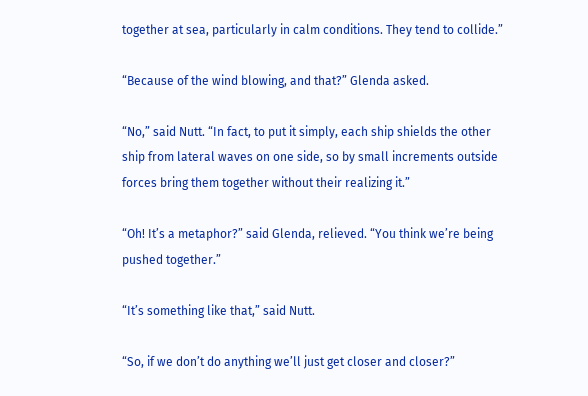together at sea, particularly in calm conditions. They tend to collide.”

“Because of the wind blowing, and that?” Glenda asked.

“No,” said Nutt. “In fact, to put it simply, each ship shields the other ship from lateral waves on one side, so by small increments outside forces bring them together without their realizing it.”

“Oh! It’s a metaphor?” said Glenda, relieved. “You think we’re being pushed together.”

“It’s something like that,” said Nutt.

“So, if we don’t do anything we’ll just get closer and closer?”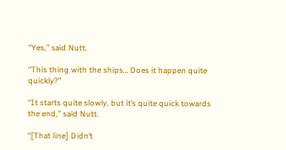“Yes,” said Nutt.

“This thing with the ships… Does it happen quite quickly?”

“It starts quite slowly, but it’s quite quick towards the end,” said Nutt.

“[That line] Didn’t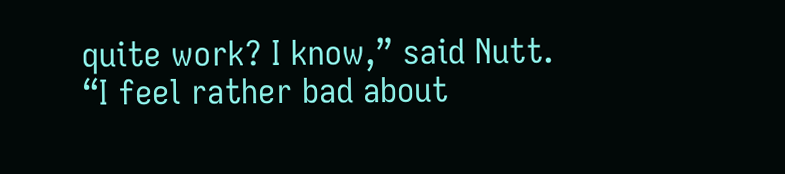quite work? I know,” said Nutt. “I feel rather bad about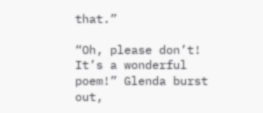that.”

“Oh, please don’t! It’s a wonderful poem!” Glenda burst out,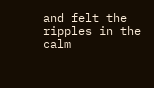and felt the ripples in the calm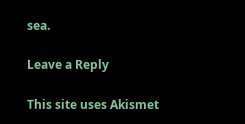sea.

Leave a Reply

This site uses Akismet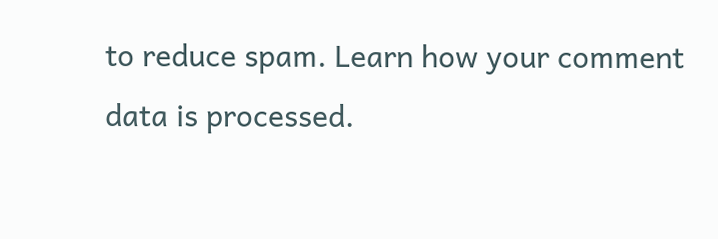to reduce spam. Learn how your comment data is processed.